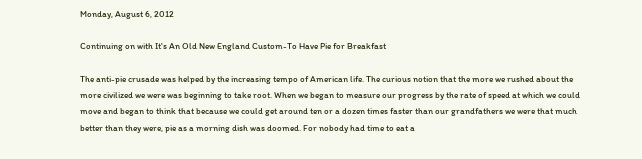Monday, August 6, 2012

Continuing on with It's An Old New England Custom-To Have Pie for Breakfast

The anti-pie crusade was helped by the increasing tempo of American life. The curious notion that the more we rushed about the more civilized we were was beginning to take root. When we began to measure our progress by the rate of speed at which we could move and began to think that because we could get around ten or a dozen times faster than our grandfathers we were that much better than they were, pie as a morning dish was doomed. For nobody had time to eat a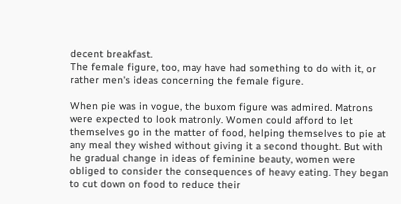decent breakfast.
The female figure, too, may have had something to do with it, or rather men's ideas concerning the female figure.

When pie was in vogue, the buxom figure was admired. Matrons were expected to look matronly. Women could afford to let themselves go in the matter of food, helping themselves to pie at any meal they wished without giving it a second thought. But with he gradual change in ideas of feminine beauty, women were obliged to consider the consequences of heavy eating. They began to cut down on food to reduce their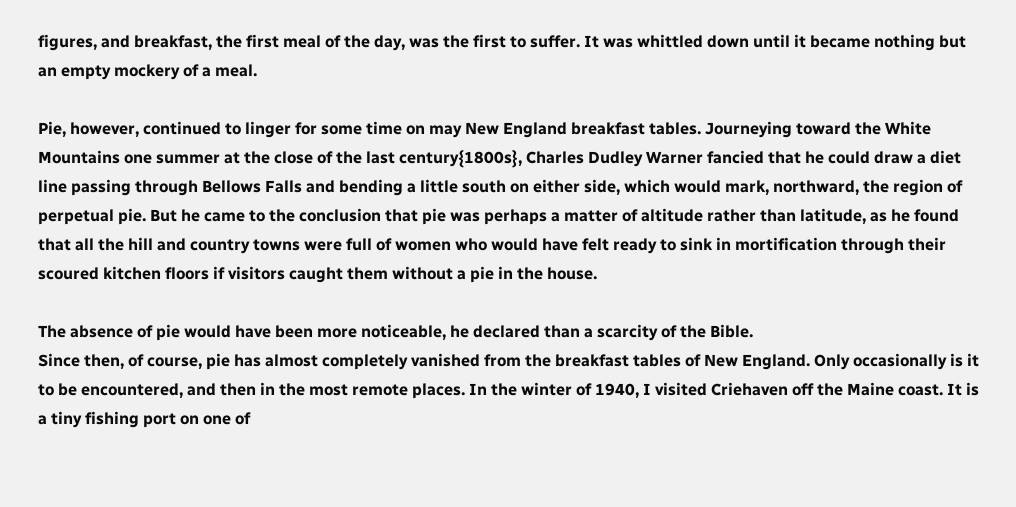figures, and breakfast, the first meal of the day, was the first to suffer. It was whittled down until it became nothing but an empty mockery of a meal.

Pie, however, continued to linger for some time on may New England breakfast tables. Journeying toward the White Mountains one summer at the close of the last century{1800s}, Charles Dudley Warner fancied that he could draw a diet line passing through Bellows Falls and bending a little south on either side, which would mark, northward, the region of perpetual pie. But he came to the conclusion that pie was perhaps a matter of altitude rather than latitude, as he found that all the hill and country towns were full of women who would have felt ready to sink in mortification through their scoured kitchen floors if visitors caught them without a pie in the house.

The absence of pie would have been more noticeable, he declared than a scarcity of the Bible.
Since then, of course, pie has almost completely vanished from the breakfast tables of New England. Only occasionally is it to be encountered, and then in the most remote places. In the winter of 1940, I visited Criehaven off the Maine coast. It is a tiny fishing port on one of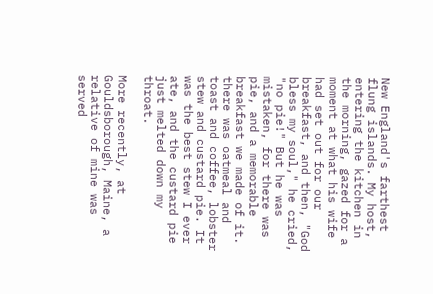New England's farthest flung islands. My host, entering the kitchen in the morning, gazed for a moment at what his wife had set out for our breakfast, and then, "God bless my soul," he cried, "no pie!" But he was mistaken, for there was pie, and a memorable breakfast we made of it. there was oatmeal and toast and coffee, lobster stew and custard pie. It was the best stew I ever ate, and the custard pie just melted down my throat.

More recently, at Gouldsborough, Maine, a relative of mine was served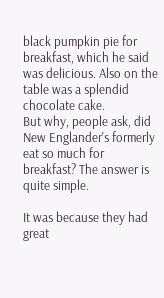black pumpkin pie for breakfast, which he said was delicious. Also on the table was a splendid chocolate cake.
But why, people ask, did New Englander's formerly eat so much for breakfast? The answer is quite simple.

It was because they had great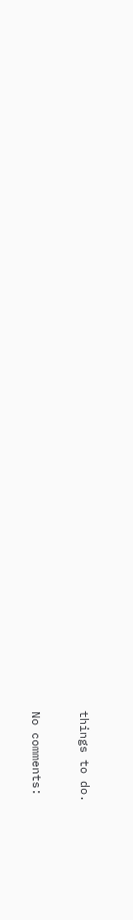things to do.

No comments: